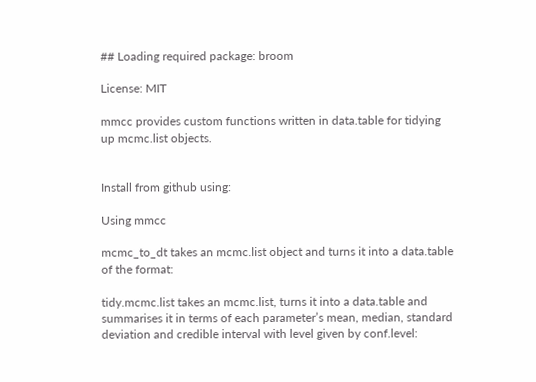## Loading required package: broom

License: MIT

mmcc provides custom functions written in data.table for tidying up mcmc.list objects.


Install from github using:

Using mmcc

mcmc_to_dt takes an mcmc.list object and turns it into a data.table of the format:

tidy.mcmc.list takes an mcmc.list, turns it into a data.table and summarises it in terms of each parameter’s mean, median, standard deviation and credible interval with level given by conf.level: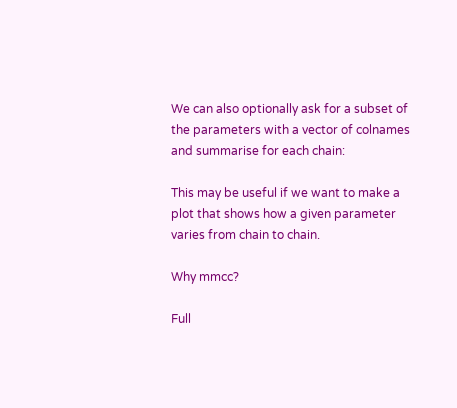We can also optionally ask for a subset of the parameters with a vector of colnames and summarise for each chain:

This may be useful if we want to make a plot that shows how a given parameter varies from chain to chain.

Why mmcc?

Full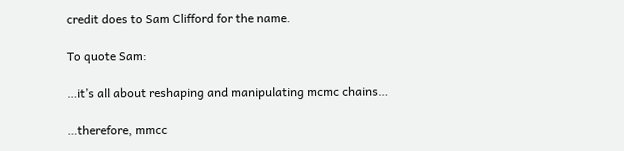credit does to Sam Clifford for the name.

To quote Sam:

…it’s all about reshaping and manipulating mcmc chains…

…therefore, mmcc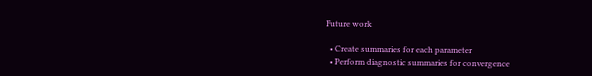Future work

  • Create summaries for each parameter
  • Perform diagnostic summaries for convergence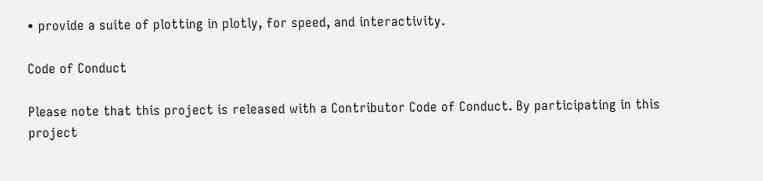• provide a suite of plotting in plotly, for speed, and interactivity.

Code of Conduct

Please note that this project is released with a Contributor Code of Conduct. By participating in this project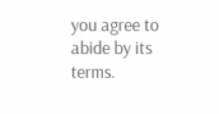you agree to abide by its terms.